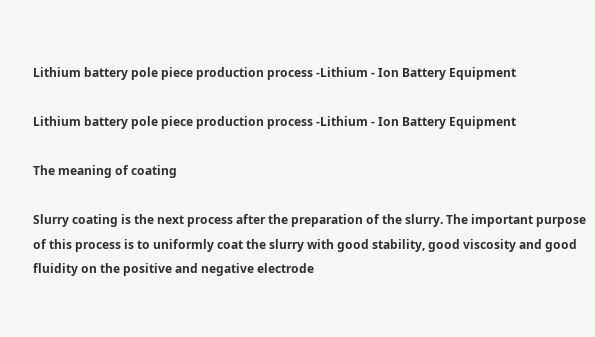Lithium battery pole piece production process -Lithium - Ion Battery Equipment

Lithium battery pole piece production process -Lithium - Ion Battery Equipment

The meaning of coating

Slurry coating is the next process after the preparation of the slurry. The important purpose of this process is to uniformly coat the slurry with good stability, good viscosity and good fluidity on the positive and negative electrode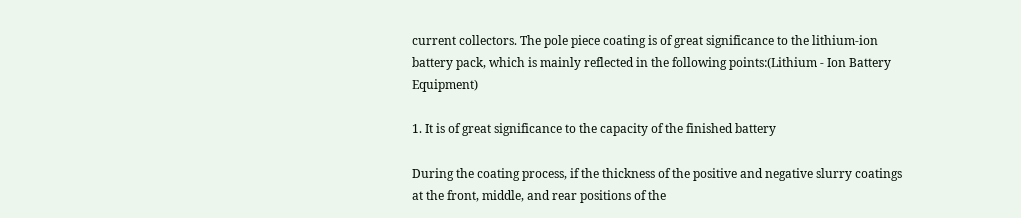current collectors. The pole piece coating is of great significance to the lithium-ion battery pack, which is mainly reflected in the following points:(Lithium - Ion Battery Equipment)

1. It is of great significance to the capacity of the finished battery

During the coating process, if the thickness of the positive and negative slurry coatings at the front, middle, and rear positions of the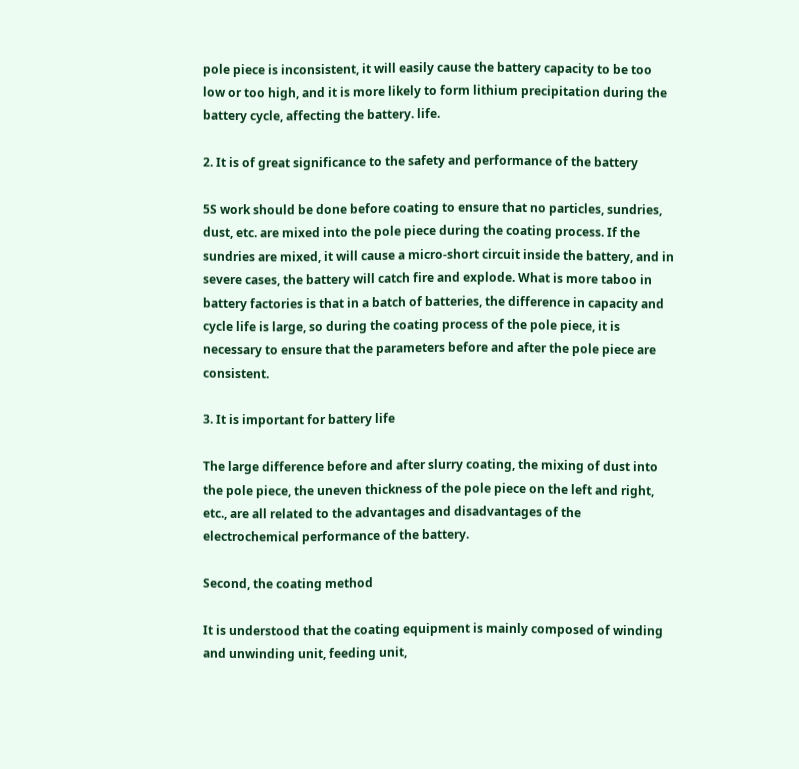pole piece is inconsistent, it will easily cause the battery capacity to be too low or too high, and it is more likely to form lithium precipitation during the battery cycle, affecting the battery. life.

2. It is of great significance to the safety and performance of the battery

5S work should be done before coating to ensure that no particles, sundries, dust, etc. are mixed into the pole piece during the coating process. If the sundries are mixed, it will cause a micro-short circuit inside the battery, and in severe cases, the battery will catch fire and explode. What is more taboo in battery factories is that in a batch of batteries, the difference in capacity and cycle life is large, so during the coating process of the pole piece, it is necessary to ensure that the parameters before and after the pole piece are consistent.

3. It is important for battery life

The large difference before and after slurry coating, the mixing of dust into the pole piece, the uneven thickness of the pole piece on the left and right, etc., are all related to the advantages and disadvantages of the electrochemical performance of the battery.

Second, the coating method

It is understood that the coating equipment is mainly composed of winding and unwinding unit, feeding unit,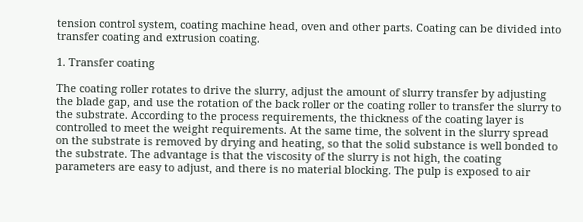tension control system, coating machine head, oven and other parts. Coating can be divided into transfer coating and extrusion coating.

1. Transfer coating

The coating roller rotates to drive the slurry, adjust the amount of slurry transfer by adjusting the blade gap, and use the rotation of the back roller or the coating roller to transfer the slurry to the substrate. According to the process requirements, the thickness of the coating layer is controlled to meet the weight requirements. At the same time, the solvent in the slurry spread on the substrate is removed by drying and heating, so that the solid substance is well bonded to the substrate. The advantage is that the viscosity of the slurry is not high, the coating parameters are easy to adjust, and there is no material blocking. The pulp is exposed to air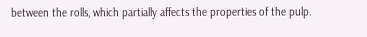between the rolls, which partially affects the properties of the pulp.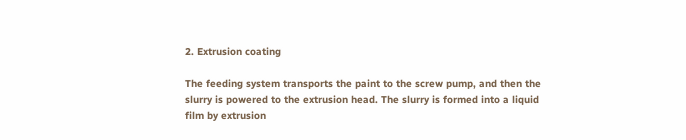2. Extrusion coating

The feeding system transports the paint to the screw pump, and then the slurry is powered to the extrusion head. The slurry is formed into a liquid film by extrusion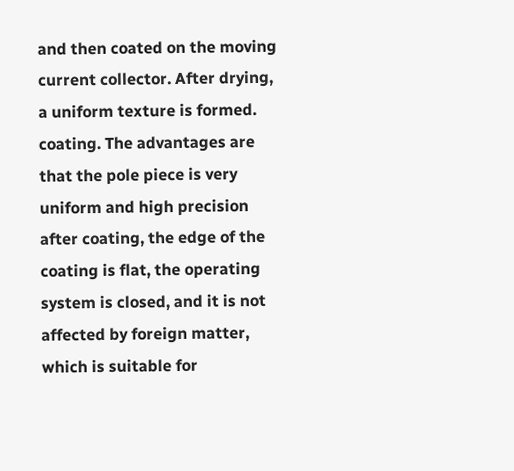and then coated on the moving current collector. After drying, a uniform texture is formed. coating. The advantages are that the pole piece is very uniform and high precision after coating, the edge of the coating is flat, the operating system is closed, and it is not affected by foreign matter, which is suitable for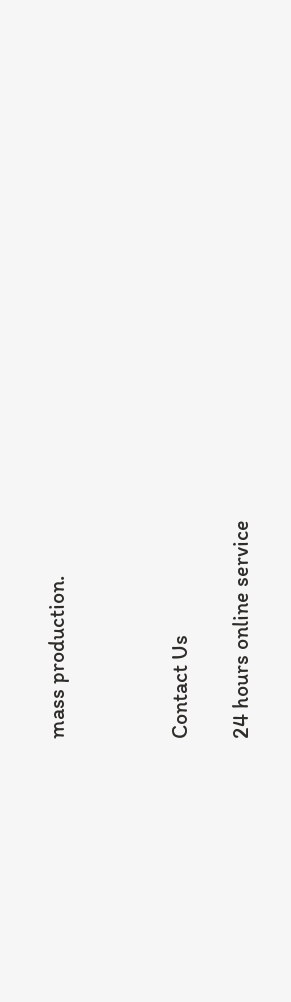mass production.



Contact Us

24 hours online service